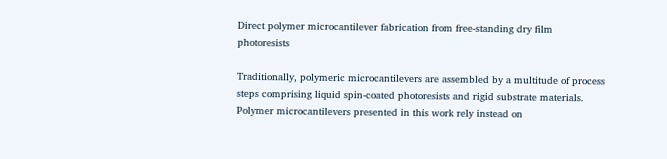Direct polymer microcantilever fabrication from free-standing dry film photoresists

Traditionally, polymeric microcantilevers are assembled by a multitude of process steps comprising liquid spin-coated photoresists and rigid substrate materials. Polymer microcantilevers presented in this work rely instead on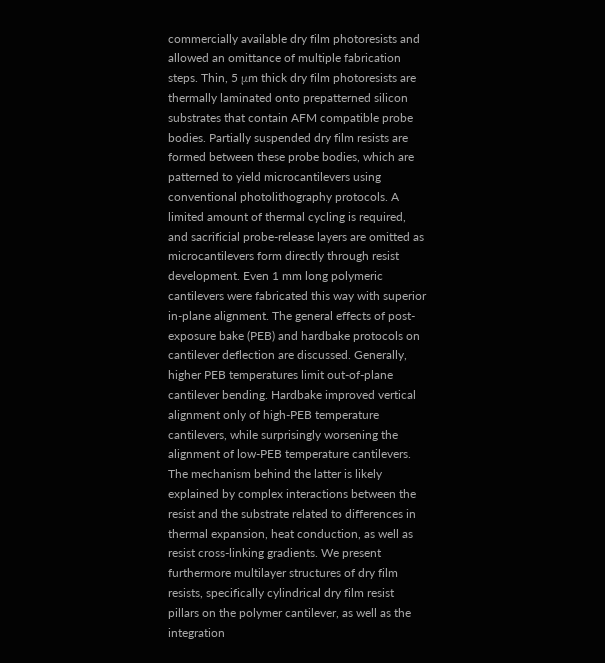commercially available dry film photoresists and allowed an omittance of multiple fabrication steps. Thin, 5 μm thick dry film photoresists are thermally laminated onto prepatterned silicon substrates that contain AFM compatible probe bodies. Partially suspended dry film resists are formed between these probe bodies, which are patterned to yield microcantilevers using conventional photolithography protocols. A limited amount of thermal cycling is required, and sacrificial probe-release layers are omitted as microcantilevers form directly through resist development. Even 1 mm long polymeric cantilevers were fabricated this way with superior in-plane alignment. The general effects of post-exposure bake (PEB) and hardbake protocols on cantilever deflection are discussed. Generally, higher PEB temperatures limit out-of-plane cantilever bending. Hardbake improved vertical alignment only of high-PEB temperature cantilevers, while surprisingly worsening the alignment of low-PEB temperature cantilevers. The mechanism behind the latter is likely explained by complex interactions between the resist and the substrate related to differences in thermal expansion, heat conduction, as well as resist cross-linking gradients. We present furthermore multilayer structures of dry film resists, specifically cylindrical dry film resist pillars on the polymer cantilever, as well as the integration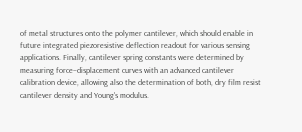of metal structures onto the polymer cantilever, which should enable in future integrated piezoresistive deflection readout for various sensing applications. Finally, cantilever spring constants were determined by measuring force–displacement curves with an advanced cantilever calibration device, allowing also the determination of both, dry film resist cantilever density and Young's modulus.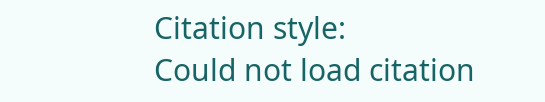Citation style:
Could not load citation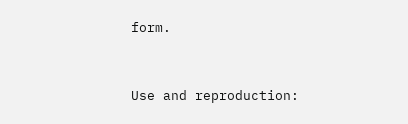form.


Use and reproduction: